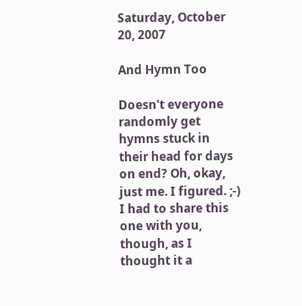Saturday, October 20, 2007

And Hymn Too

Doesn't everyone randomly get hymns stuck in their head for days on end? Oh, okay, just me. I figured. ;-) I had to share this one with you, though, as I thought it a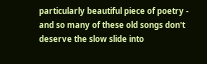particularly beautiful piece of poetry - and so many of these old songs don't deserve the slow slide into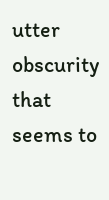utter obscurity that seems to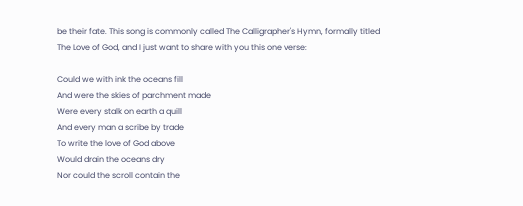be their fate. This song is commonly called The Calligrapher's Hymn, formally titled The Love of God, and I just want to share with you this one verse:

Could we with ink the oceans fill
And were the skies of parchment made
Were every stalk on earth a quill
And every man a scribe by trade
To write the love of God above
Would drain the oceans dry
Nor could the scroll contain the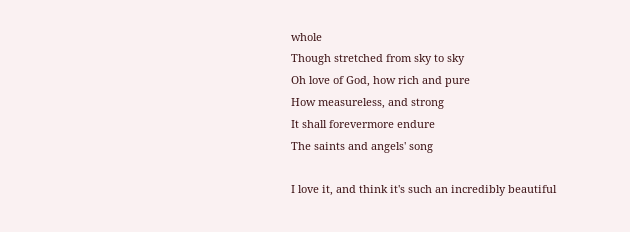whole
Though stretched from sky to sky
Oh love of God, how rich and pure
How measureless, and strong
It shall forevermore endure
The saints and angels' song

I love it, and think it's such an incredibly beautiful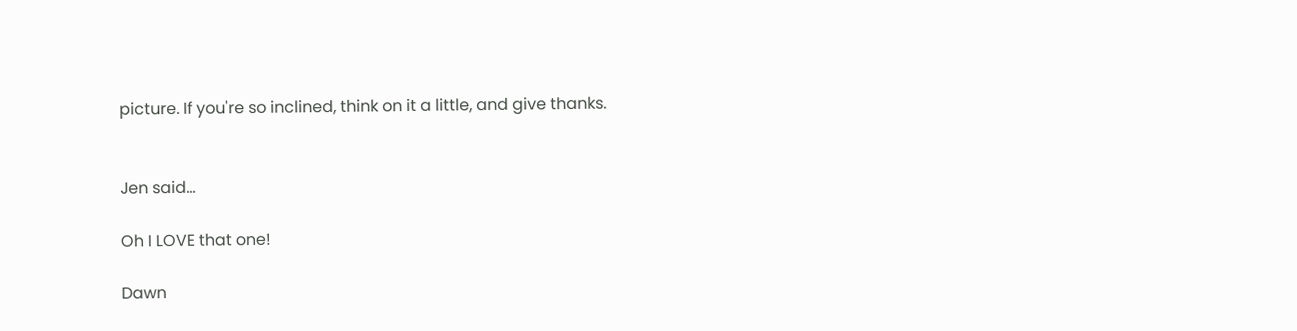picture. If you're so inclined, think on it a little, and give thanks.


Jen said...

Oh I LOVE that one!

Dawn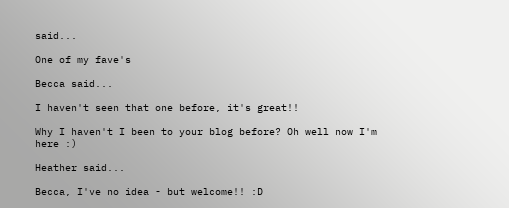said...

One of my fave's

Becca said...

I haven't seen that one before, it's great!!

Why I haven't I been to your blog before? Oh well now I'm here :)

Heather said...

Becca, I've no idea - but welcome!! :D